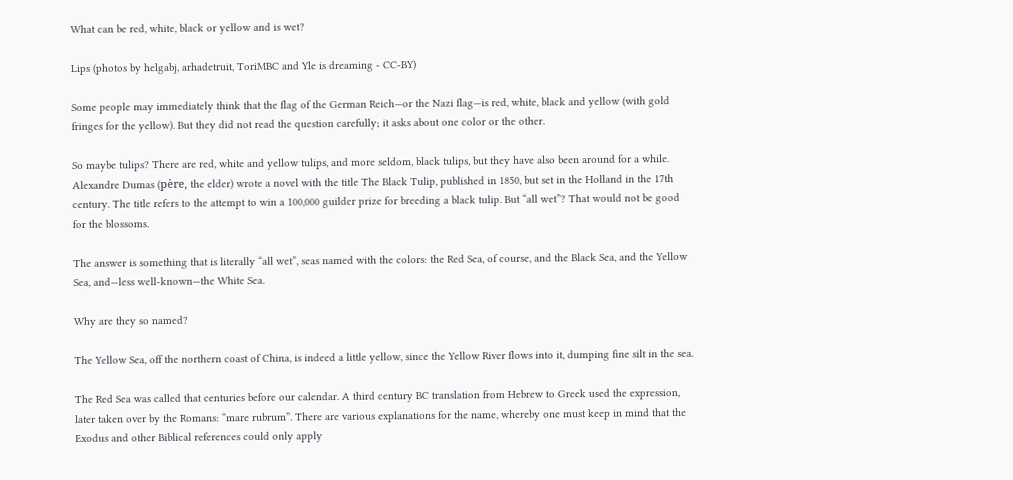What can be red, white, black or yellow and is wet?

Lips (photos by helgabj, arhadetruit, ToriMBC and Yle is dreaming - CC-BY)

Some people may immediately think that the flag of the German Reich—or the Nazi flag—is red, white, black and yellow (with gold fringes for the yellow). But they did not read the question carefully; it asks about one color or the other.

So maybe tulips? There are red, white and yellow tulips, and more seldom, black tulips, but they have also been around for a while. Alexandre Dumas (père, the elder) wrote a novel with the title The Black Tulip, published in 1850, but set in the Holland in the 17th century. The title refers to the attempt to win a 100,000 guilder prize for breeding a black tulip. But “all wet”? That would not be good for the blossoms.

The answer is something that is literally “all wet”, seas named with the colors: the Red Sea, of course, and the Black Sea, and the Yellow Sea, and—less well-known—the White Sea.

Why are they so named?

The Yellow Sea, off the northern coast of China, is indeed a little yellow, since the Yellow River flows into it, dumping fine silt in the sea.

The Red Sea was called that centuries before our calendar. A third century BC translation from Hebrew to Greek used the expression, later taken over by the Romans: “mare rubrum”. There are various explanations for the name, whereby one must keep in mind that the Exodus and other Biblical references could only apply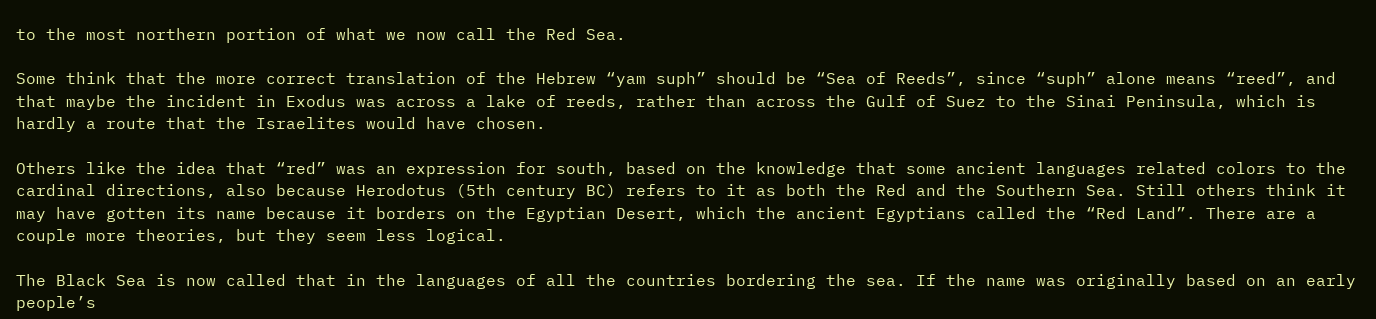to the most northern portion of what we now call the Red Sea.

Some think that the more correct translation of the Hebrew “yam suph” should be “Sea of Reeds”, since “suph” alone means “reed”, and that maybe the incident in Exodus was across a lake of reeds, rather than across the Gulf of Suez to the Sinai Peninsula, which is hardly a route that the Israelites would have chosen.

Others like the idea that “red” was an expression for south, based on the knowledge that some ancient languages related colors to the cardinal directions, also because Herodotus (5th century BC) refers to it as both the Red and the Southern Sea. Still others think it may have gotten its name because it borders on the Egyptian Desert, which the ancient Egyptians called the “Red Land”. There are a couple more theories, but they seem less logical.

The Black Sea is now called that in the languages of all the countries bordering the sea. If the name was originally based on an early people’s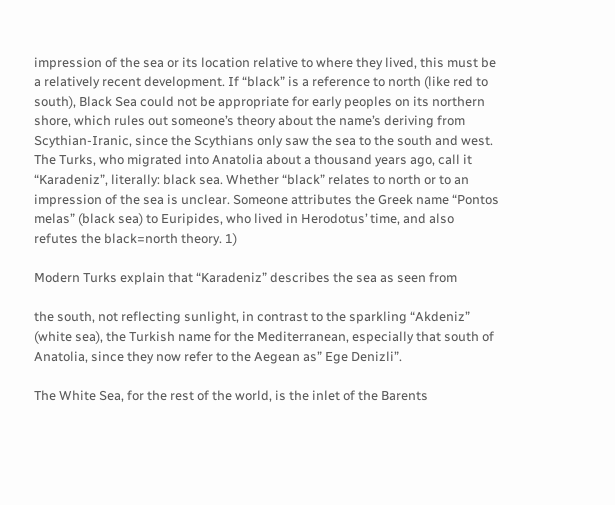impression of the sea or its location relative to where they lived, this must be a relatively recent development. If “black” is a reference to north (like red to south), Black Sea could not be appropriate for early peoples on its northern shore, which rules out someone’s theory about the name’s deriving from Scythian-Iranic, since the Scythians only saw the sea to the south and west. The Turks, who migrated into Anatolia about a thousand years ago, call it “Karadeniz”, literally: black sea. Whether “black” relates to north or to an impression of the sea is unclear. Someone attributes the Greek name “Pontos melas” (black sea) to Euripides, who lived in Herodotus’ time, and also refutes the black=north theory. 1)

Modern Turks explain that “Karadeniz” describes the sea as seen from

the south, not reflecting sunlight, in contrast to the sparkling “Akdeniz” (white sea), the Turkish name for the Mediterranean, especially that south of Anatolia, since they now refer to the Aegean as” Ege Denizli”.

The White Sea, for the rest of the world, is the inlet of the Barents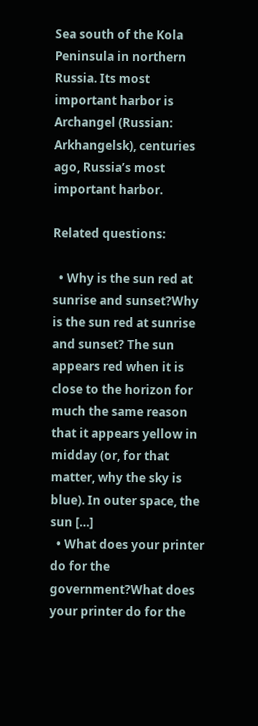Sea south of the Kola Peninsula in northern Russia. Its most important harbor is Archangel (Russian: Arkhangelsk), centuries ago, Russia’s most important harbor.

Related questions:

  • Why is the sun red at sunrise and sunset?Why is the sun red at sunrise and sunset? The sun appears red when it is close to the horizon for much the same reason that it appears yellow in midday (or, for that matter, why the sky is blue). In outer space, the sun […]
  • What does your printer do for the government?What does your printer do for the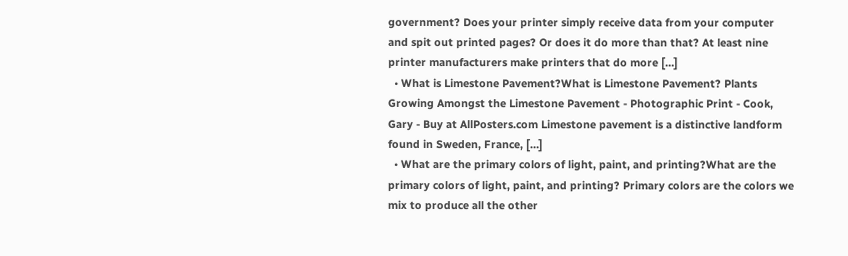government? Does your printer simply receive data from your computer and spit out printed pages? Or does it do more than that? At least nine printer manufacturers make printers that do more […]
  • What is Limestone Pavement?What is Limestone Pavement? Plants Growing Amongst the Limestone Pavement - Photographic Print - Cook, Gary - Buy at AllPosters.com Limestone pavement is a distinctive landform found in Sweden, France, […]
  • What are the primary colors of light, paint, and printing?What are the primary colors of light, paint, and printing? Primary colors are the colors we mix to produce all the other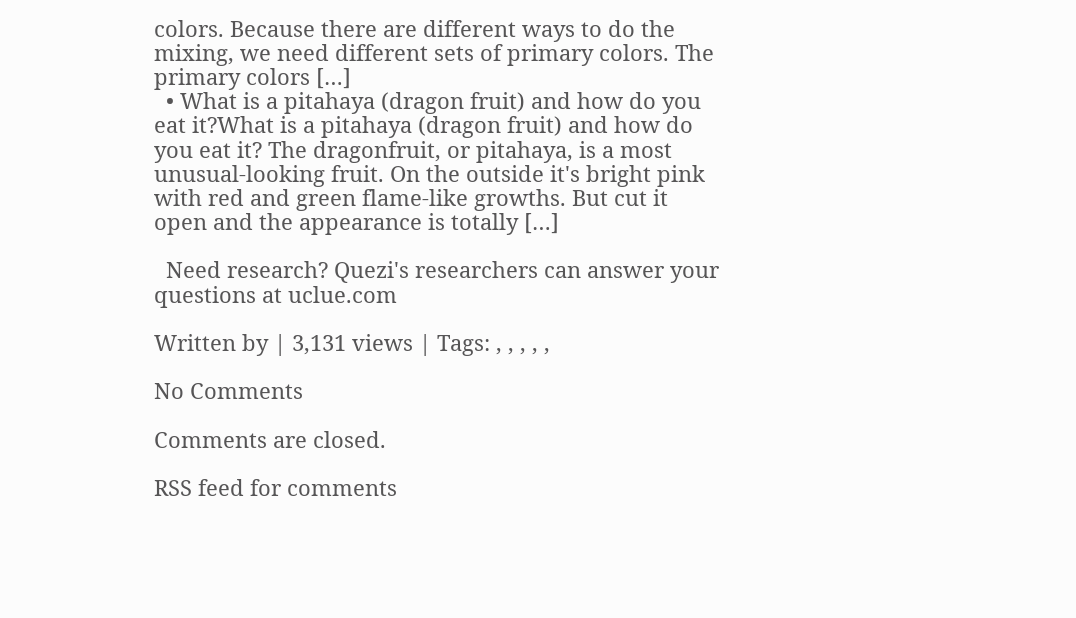colors. Because there are different ways to do the mixing, we need different sets of primary colors. The primary colors […]
  • What is a pitahaya (dragon fruit) and how do you eat it?What is a pitahaya (dragon fruit) and how do you eat it? The dragonfruit, or pitahaya, is a most unusual-looking fruit. On the outside it's bright pink with red and green flame-like growths. But cut it open and the appearance is totally […]

  Need research? Quezi's researchers can answer your questions at uclue.com

Written by | 3,131 views | Tags: , , , , ,

No Comments

Comments are closed.

RSS feed for comments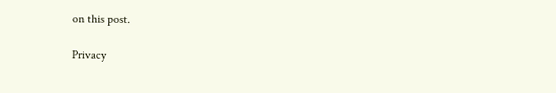on this post.

Privacy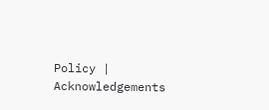Policy | Acknowledgements